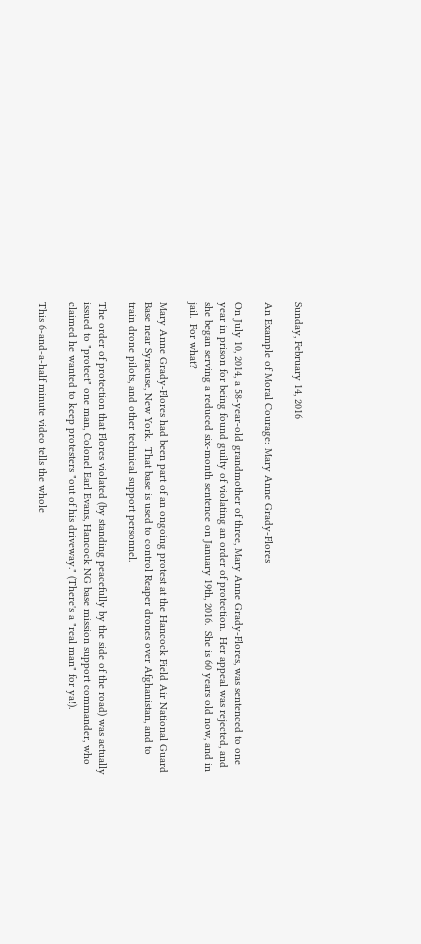Sunday, February 14, 2016

An Example of Moral Courage: Mary Anne Grady-Flores

On July 10, 2014, a 58-year-old grandmother of three, Mary Anne Grady-Flores, was sentenced to one year in prison for being found guilty of violating an order of protection.  Her appeal was rejected, and she began serving a reduced six-month sentence on January 19th, 2016.  She is 60 years old now, and in jail.  For what?

Mary Anne Grady-Flores had been part of an ongoing protest at the Hancock Field Air National Guard Base near Syracuse, New York.  That base is used to control Reaper drones over Afghanistan, and to train drone pilots, and other technical support personnel.

The order of protection that Flores violated (by standing peacefully by the side of the road) was actually issued to "protect" one man, Colonel Earl Evans, Hancock NG base mission support commander, who claimed he wanted to keep protesters "out of his driveway." (There's a "real man" for ya!).

This 6-and-a-half minute video tells the whole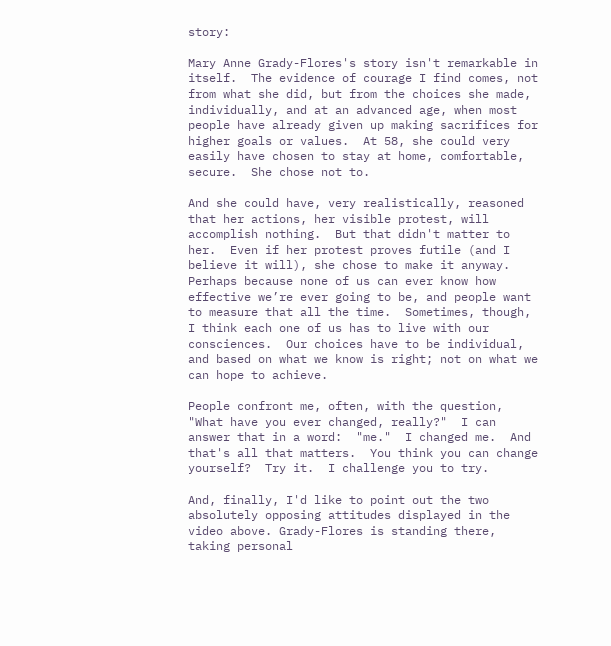story:

Mary Anne Grady-Flores's story isn't remarkable in itself.  The evidence of courage I find comes, not from what she did, but from the choices she made, individually, and at an advanced age, when most people have already given up making sacrifices for higher goals or values.  At 58, she could very easily have chosen to stay at home, comfortable, secure.  She chose not to.

And she could have, very realistically, reasoned that her actions, her visible protest, will accomplish nothing.  But that didn't matter to her.  Even if her protest proves futile (and I believe it will), she chose to make it anyway. Perhaps because none of us can ever know how effective we’re ever going to be, and people want to measure that all the time.  Sometimes, though, I think each one of us has to live with our consciences.  Our choices have to be individual, and based on what we know is right; not on what we can hope to achieve.

People confront me, often, with the question, "What have you ever changed, really?"  I can answer that in a word:  "me."  I changed me.  And that's all that matters.  You think you can change yourself?  Try it.  I challenge you to try.

And, finally, I'd like to point out the two absolutely opposing attitudes displayed in the video above. Grady-Flores is standing there, taking personal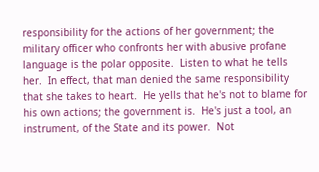responsibility for the actions of her government; the military officer who confronts her with abusive profane language is the polar opposite.  Listen to what he tells her.  In effect, that man denied the same responsibility that she takes to heart.  He yells that he's not to blame for his own actions; the government is.  He's just a tool, an instrument, of the State and its power.  Not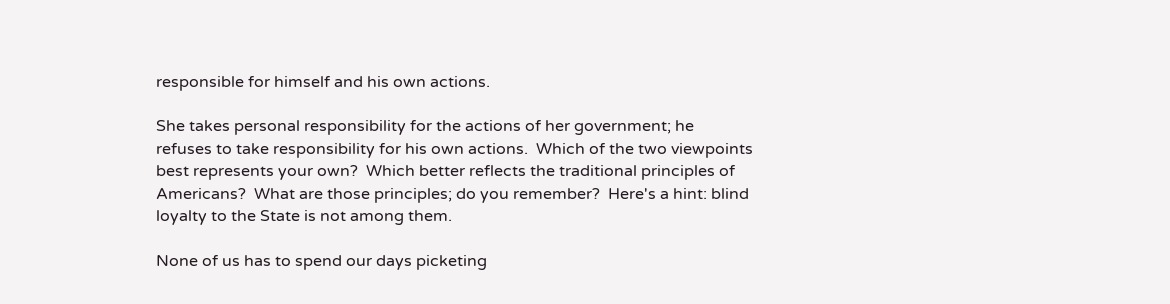responsible for himself and his own actions.

She takes personal responsibility for the actions of her government; he refuses to take responsibility for his own actions.  Which of the two viewpoints best represents your own?  Which better reflects the traditional principles of Americans?  What are those principles; do you remember?  Here's a hint: blind loyalty to the State is not among them.

None of us has to spend our days picketing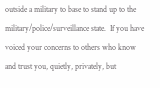outside a military to base to stand up to the military/police/surveillance state.  If you have voiced your concerns to others who know and trust you, quietly, privately, but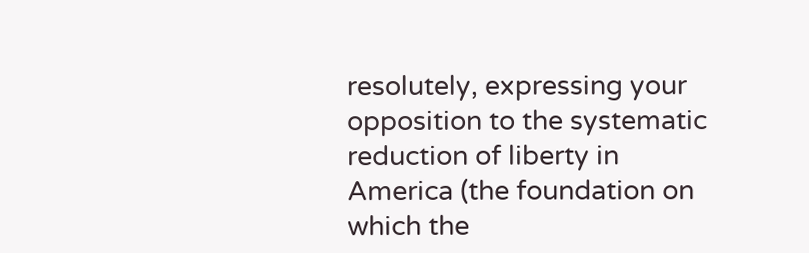resolutely, expressing your opposition to the systematic reduction of liberty in America (the foundation on which the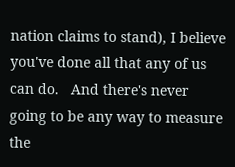nation claims to stand), I believe you've done all that any of us can do.   And there's never going to be any way to measure the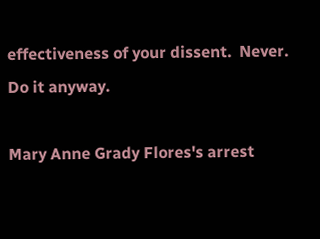effectiveness of your dissent.  Never.  Do it anyway.

Mary Anne Grady Flores's arrest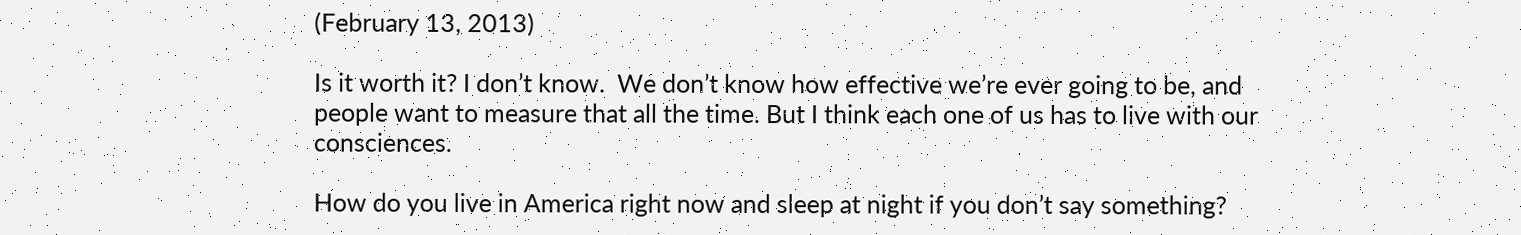(February 13, 2013)

Is it worth it? I don’t know.  We don’t know how effective we’re ever going to be, and people want to measure that all the time. But I think each one of us has to live with our consciences.

How do you live in America right now and sleep at night if you don’t say something?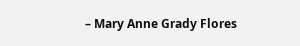– Mary Anne Grady Flores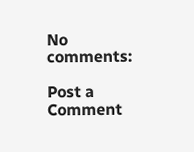No comments:

Post a Comment